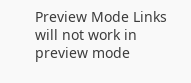Preview Mode Links will not work in preview mode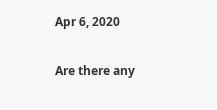Apr 6, 2020

Are there any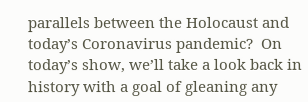parallels between the Holocaust and today’s Coronavirus pandemic?  On today’s show, we’ll take a look back in history with a goal of gleaning any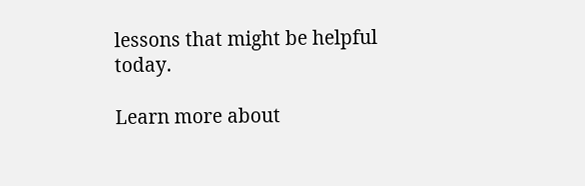lessons that might be helpful today.

Learn more about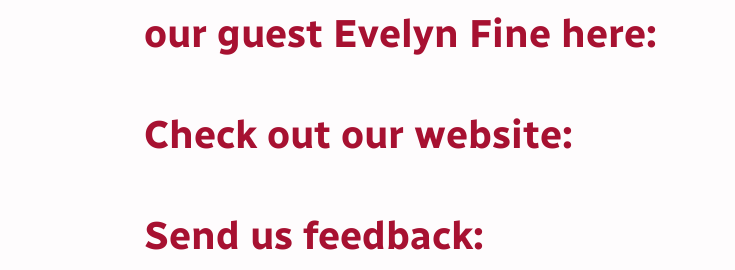our guest Evelyn Fine here:

Check out our website:

Send us feedback: